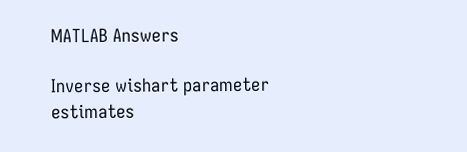MATLAB Answers

Inverse wishart parameter estimates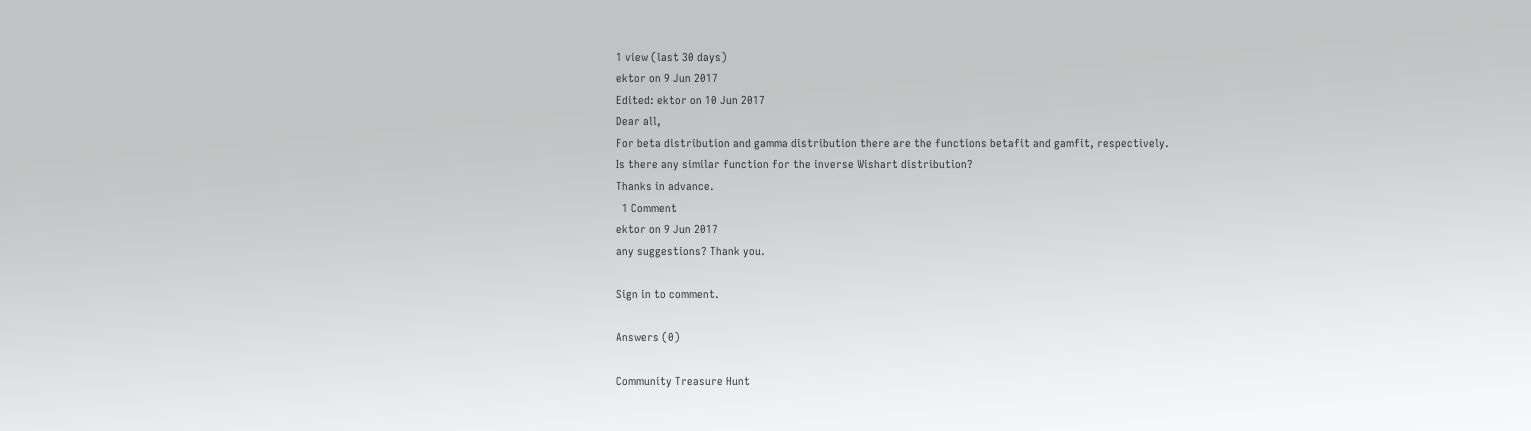1 view (last 30 days)
ektor on 9 Jun 2017
Edited: ektor on 10 Jun 2017
Dear all,
For beta distribution and gamma distribution there are the functions betafit and gamfit, respectively.
Is there any similar function for the inverse Wishart distribution?
Thanks in advance.
  1 Comment
ektor on 9 Jun 2017
any suggestions? Thank you.

Sign in to comment.

Answers (0)

Community Treasure Hunt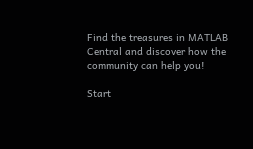Find the treasures in MATLAB Central and discover how the community can help you!

Start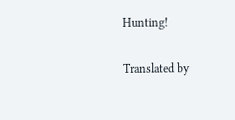Hunting!

Translated by